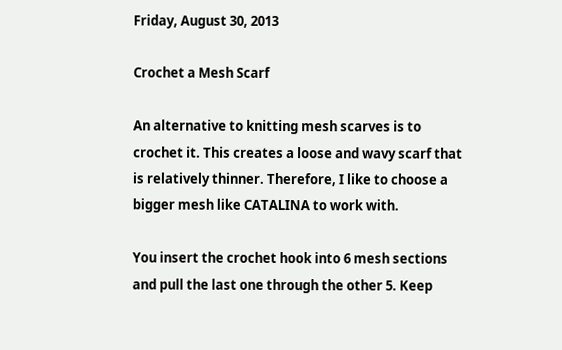Friday, August 30, 2013

Crochet a Mesh Scarf

An alternative to knitting mesh scarves is to crochet it. This creates a loose and wavy scarf that is relatively thinner. Therefore, I like to choose a bigger mesh like CATALINA to work with.

You insert the crochet hook into 6 mesh sections and pull the last one through the other 5. Keep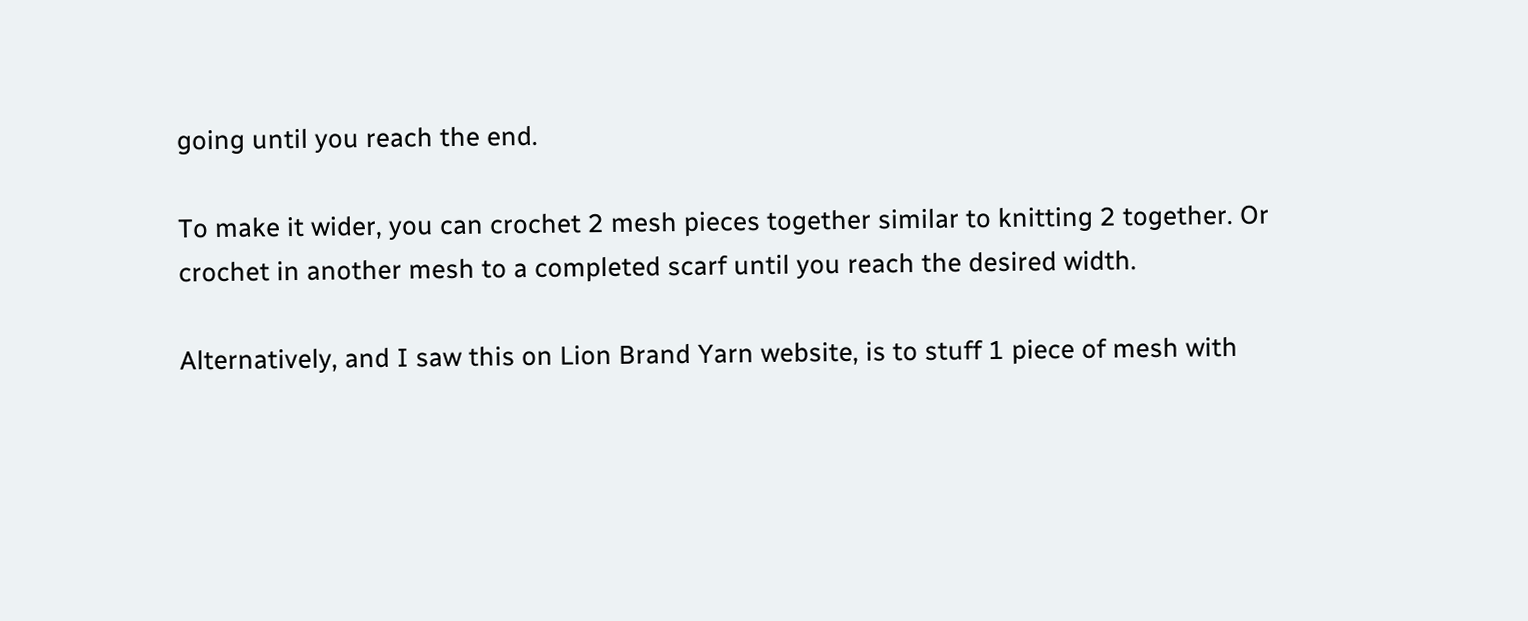going until you reach the end.

To make it wider, you can crochet 2 mesh pieces together similar to knitting 2 together. Or crochet in another mesh to a completed scarf until you reach the desired width.

Alternatively, and I saw this on Lion Brand Yarn website, is to stuff 1 piece of mesh with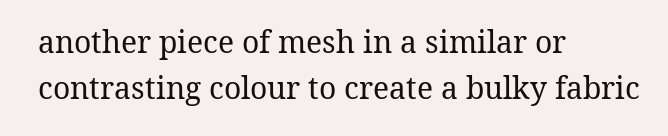another piece of mesh in a similar or contrasting colour to create a bulky fabric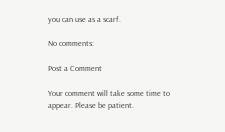you can use as a scarf.

No comments:

Post a Comment

Your comment will take some time to appear. Please be patient.